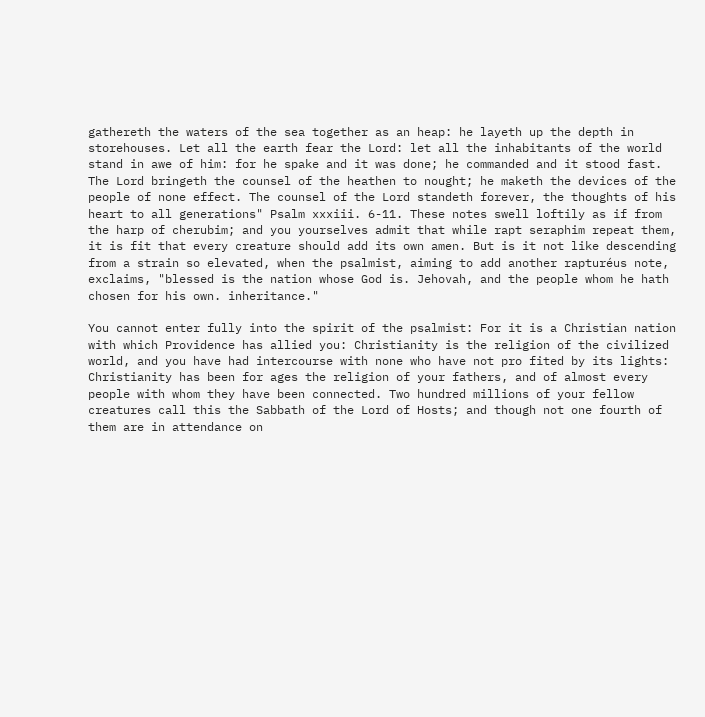gathereth the waters of the sea together as an heap: he layeth up the depth in storehouses. Let all the earth fear the Lord: let all the inhabitants of the world stand in awe of him: for he spake and it was done; he commanded and it stood fast. The Lord bringeth the counsel of the heathen to nought; he maketh the devices of the people of none effect. The counsel of the Lord standeth forever, the thoughts of his heart to all generations" Psalm xxxiii. 6-11. These notes swell loftily as if from the harp of cherubim; and you yourselves admit that while rapt seraphim repeat them, it is fit that every creature should add its own amen. But is it not like descending from a strain so elevated, when the psalmist, aiming to add another rapturéus note, exclaims, "blessed is the nation whose God is. Jehovah, and the people whom he hath chosen for his own. inheritance."

You cannot enter fully into the spirit of the psalmist: For it is a Christian nation with which Providence has allied you: Christianity is the religion of the civilized world, and you have had intercourse with none who have not pro fited by its lights: Christianity has been for ages the religion of your fathers, and of almost every people with whom they have been connected. Two hundred millions of your fellow creatures call this the Sabbath of the Lord of Hosts; and though not one fourth of them are in attendance on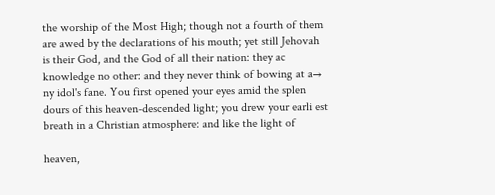the worship of the Most High; though not a fourth of them are awed by the declarations of his mouth; yet still Jehovah is their God, and the God of all their nation: they ac knowledge no other: and they never think of bowing at a→ ny idol's fane. You first opened your eyes amid the splen dours of this heaven-descended light; you drew your earli est breath in a Christian atmosphere: and like the light of

heaven,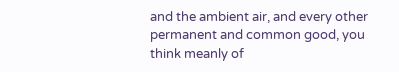and the ambient air, and every other permanent and common good, you think meanly of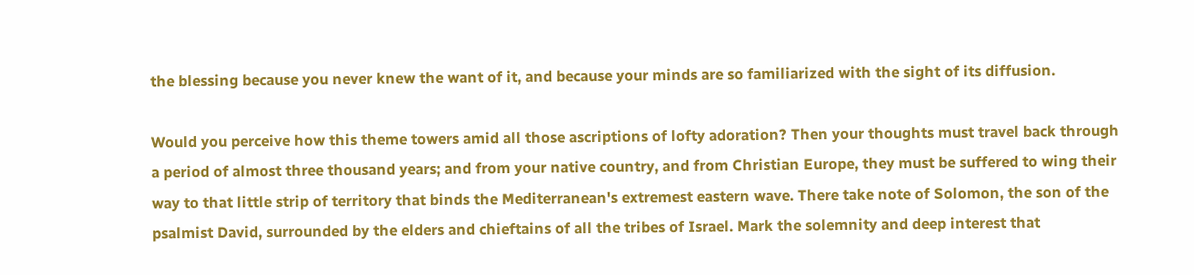the blessing because you never knew the want of it, and because your minds are so familiarized with the sight of its diffusion.

Would you perceive how this theme towers amid all those ascriptions of lofty adoration? Then your thoughts must travel back through a period of almost three thousand years; and from your native country, and from Christian Europe, they must be suffered to wing their way to that little strip of territory that binds the Mediterranean's extremest eastern wave. There take note of Solomon, the son of the psalmist David, surrounded by the elders and chieftains of all the tribes of Israel. Mark the solemnity and deep interest that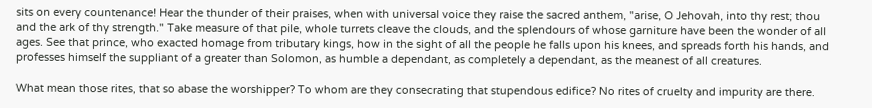sits on every countenance! Hear the thunder of their praises, when with universal voice they raise the sacred anthem, "arise, O Jehovah, into thy rest; thou and the ark of thy strength." Take measure of that pile, whole turrets cleave the clouds, and the splendours of whose garniture have been the wonder of all ages. See that prince, who exacted homage from tributary kings, how in the sight of all the people he falls upon his knees, and spreads forth his hands, and professes himself the suppliant of a greater than Solomon, as humble a dependant, as completely a dependant, as the meanest of all creatures.

What mean those rites, that so abase the worshipper? To whom are they consecrating that stupendous edifice? No rites of cruelty and impurity are there.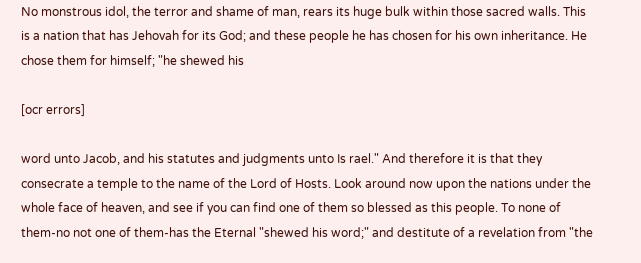No monstrous idol, the terror and shame of man, rears its huge bulk within those sacred walls. This is a nation that has Jehovah for its God; and these people he has chosen for his own inheritance. He chose them for himself; "he shewed his

[ocr errors]

word unto Jacob, and his statutes and judgments unto Is rael." And therefore it is that they consecrate a temple to the name of the Lord of Hosts. Look around now upon the nations under the whole face of heaven, and see if you can find one of them so blessed as this people. To none of them-no not one of them-has the Eternal "shewed his word;" and destitute of a revelation from "the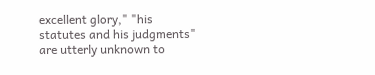excellent glory," "his statutes and his judgments" are utterly unknown to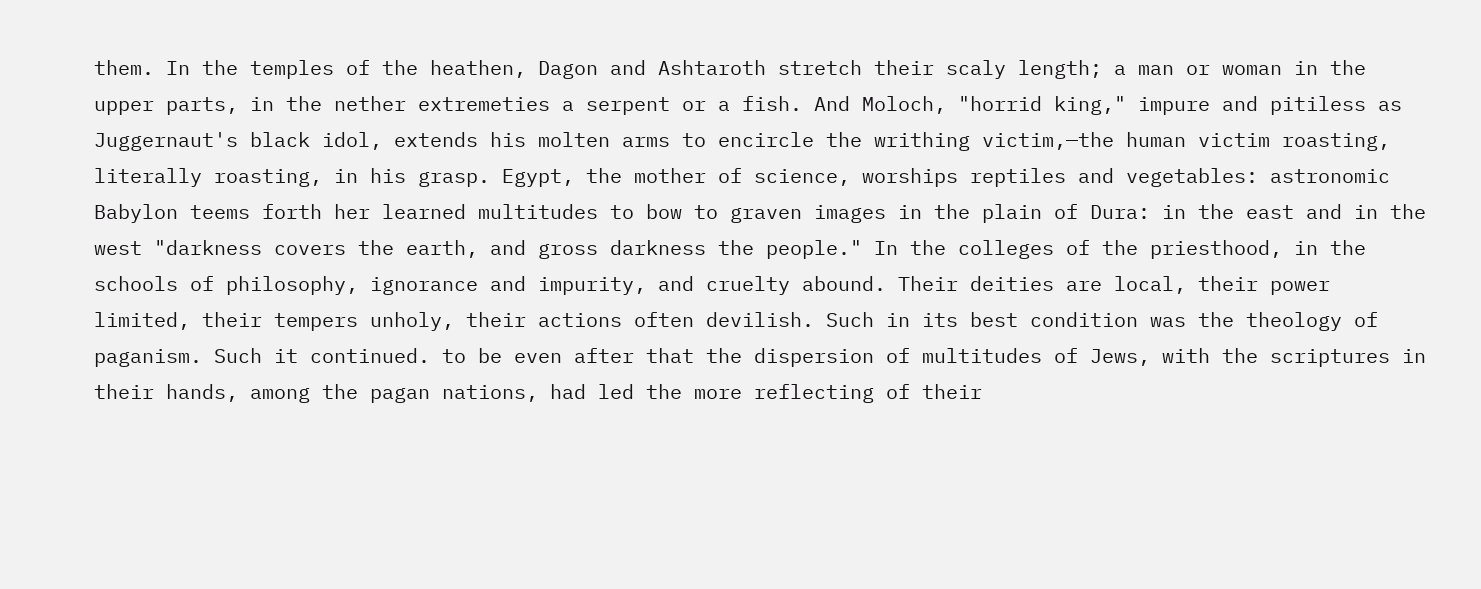them. In the temples of the heathen, Dagon and Ashtaroth stretch their scaly length; a man or woman in the upper parts, in the nether extremeties a serpent or a fish. And Moloch, "horrid king," impure and pitiless as Juggernaut's black idol, extends his molten arms to encircle the writhing victim,—the human victim roasting, literally roasting, in his grasp. Egypt, the mother of science, worships reptiles and vegetables: astronomic Babylon teems forth her learned multitudes to bow to graven images in the plain of Dura: in the east and in the west "darkness covers the earth, and gross darkness the people." In the colleges of the priesthood, in the schools of philosophy, ignorance and impurity, and cruelty abound. Their deities are local, their power limited, their tempers unholy, their actions often devilish. Such in its best condition was the theology of paganism. Such it continued. to be even after that the dispersion of multitudes of Jews, with the scriptures in their hands, among the pagan nations, had led the more reflecting of their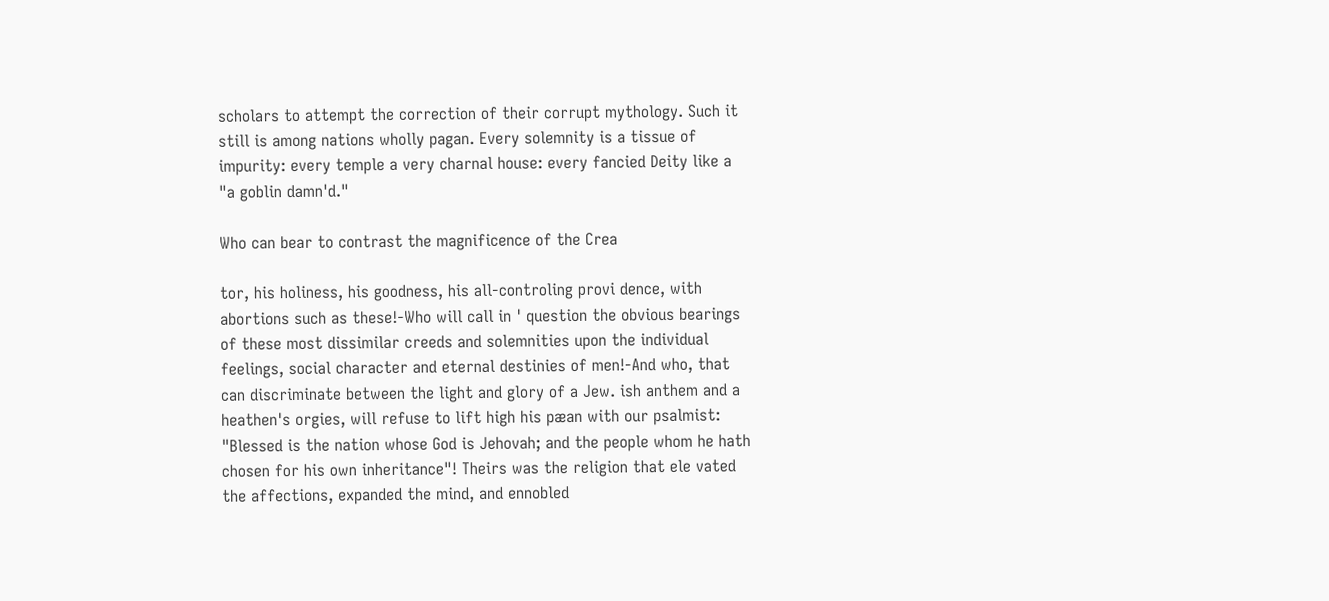scholars to attempt the correction of their corrupt mythology. Such it still is among nations wholly pagan. Every solemnity is a tissue of impurity: every temple a very charnal house: every fancied Deity like a "a goblin damn'd."

Who can bear to contrast the magnificence of the Crea

tor, his holiness, his goodness, his all-controling provi dence, with abortions such as these!-Who will call in ' question the obvious bearings of these most dissimilar creeds and solemnities upon the individual feelings, social character and eternal destinies of men!-And who, that can discriminate between the light and glory of a Jew. ish anthem and a heathen's orgies, will refuse to lift high his pæan with our psalmist: "Blessed is the nation whose God is Jehovah; and the people whom he hath chosen for his own inheritance"! Theirs was the religion that ele vated the affections, expanded the mind, and ennobled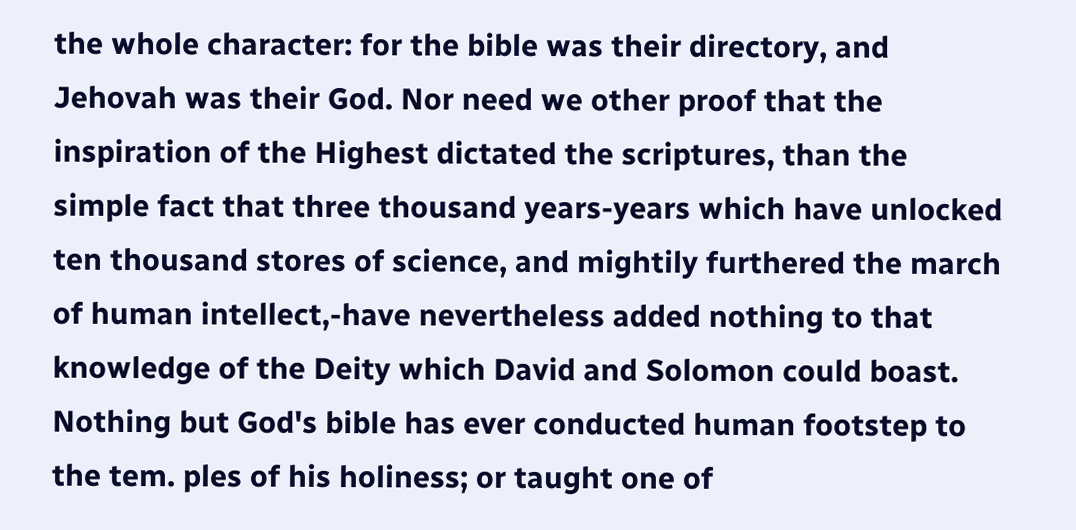the whole character: for the bible was their directory, and Jehovah was their God. Nor need we other proof that the inspiration of the Highest dictated the scriptures, than the simple fact that three thousand years-years which have unlocked ten thousand stores of science, and mightily furthered the march of human intellect,-have nevertheless added nothing to that knowledge of the Deity which David and Solomon could boast. Nothing but God's bible has ever conducted human footstep to the tem. ples of his holiness; or taught one of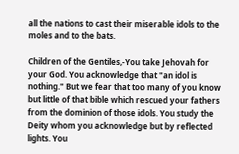all the nations to cast their miserable idols to the moles and to the bats.

Children of the Gentiles,-You take Jehovah for your God. You acknowledge that "an idol is nothing." But we fear that too many of you know but little of that bible which rescued your fathers from the dominion of those idols. You study the Deity whom you acknowledge but by reflected lights. You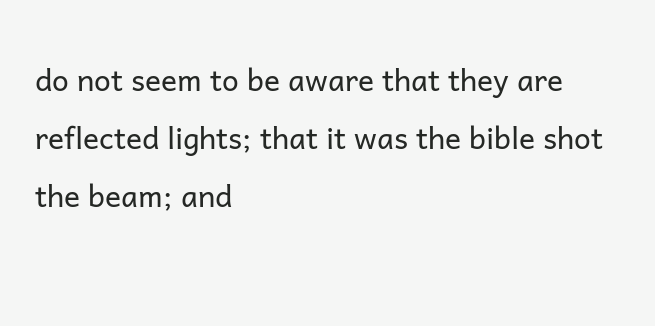do not seem to be aware that they are reflected lights; that it was the bible shot the beam; and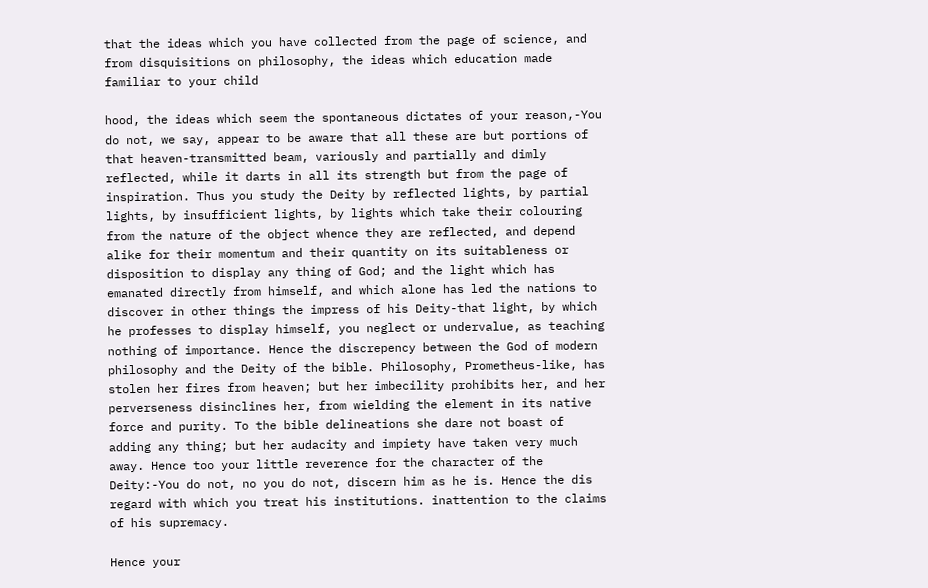that the ideas which you have collected from the page of science, and from disquisitions on philosophy, the ideas which education made familiar to your child

hood, the ideas which seem the spontaneous dictates of your reason,-You do not, we say, appear to be aware that all these are but portions of that heaven-transmitted beam, variously and partially and dimly reflected, while it darts in all its strength but from the page of inspiration. Thus you study the Deity by reflected lights, by partial lights, by insufficient lights, by lights which take their colouring from the nature of the object whence they are reflected, and depend alike for their momentum and their quantity on its suitableness or disposition to display any thing of God; and the light which has emanated directly from himself, and which alone has led the nations to discover in other things the impress of his Deity-that light, by which he professes to display himself, you neglect or undervalue, as teaching nothing of importance. Hence the discrepency between the God of modern philosophy and the Deity of the bible. Philosophy, Prometheus-like, has stolen her fires from heaven; but her imbecility prohibits her, and her perverseness disinclines her, from wielding the element in its native force and purity. To the bible delineations she dare not boast of adding any thing; but her audacity and impiety have taken very much away. Hence too your little reverence for the character of the Deity:-You do not, no you do not, discern him as he is. Hence the dis regard with which you treat his institutions. inattention to the claims of his supremacy.

Hence your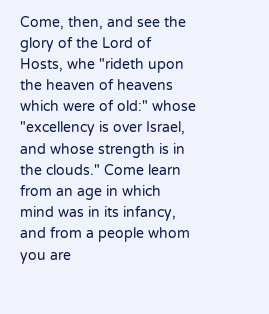Come, then, and see the glory of the Lord of Hosts, whe "rideth upon the heaven of heavens which were of old:" whose "excellency is over Israel, and whose strength is in the clouds." Come learn from an age in which mind was in its infancy, and from a people whom you are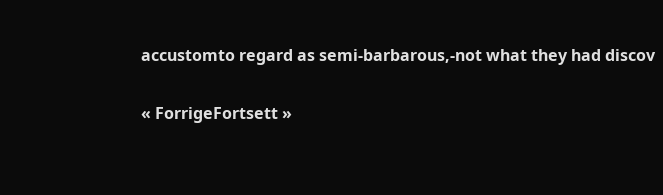accustomto regard as semi-barbarous,-not what they had discov

« ForrigeFortsett »